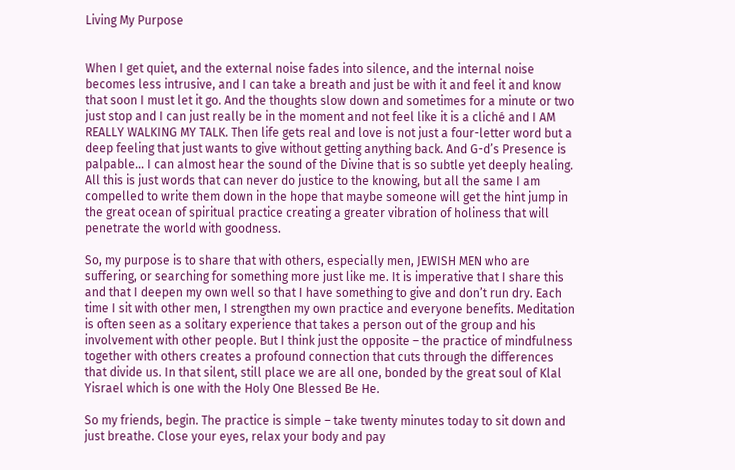Living My Purpose


When I get quiet, and the external noise fades into silence, and the internal noise becomes less intrusive, and I can take a breath and just be with it and feel it and know that soon I must let it go. And the thoughts slow down and sometimes for a minute or two just stop and I can just really be in the moment and not feel like it is a cliché and I AM REALLY WALKING MY TALK. Then life gets real and love is not just a four-letter word but a deep feeling that just wants to give without getting anything back. And G-d’s Presence is palpable… I can almost hear the sound of the Divine that is so subtle yet deeply healing. All this is just words that can never do justice to the knowing, but all the same I am compelled to write them down in the hope that maybe someone will get the hint jump in the great ocean of spiritual practice creating a greater vibration of holiness that will penetrate the world with goodness.

So, my purpose is to share that with others, especially men, JEWISH MEN who are suffering, or searching for something more just like me. It is imperative that I share this and that I deepen my own well so that I have something to give and don’t run dry. Each time I sit with other men, I strengthen my own practice and everyone benefits. Meditation is often seen as a solitary experience that takes a person out of the group and his involvement with other people. But I think just the opposite – the practice of mindfulness together with others creates a profound connection that cuts through the differences that divide us. In that silent, still place we are all one, bonded by the great soul of Klal Yisrael which is one with the Holy One Blessed Be He.

So my friends, begin. The practice is simple – take twenty minutes today to sit down and just breathe. Close your eyes, relax your body and pay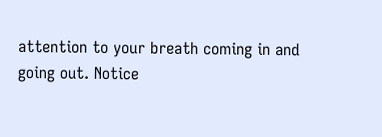attention to your breath coming in and going out. Notice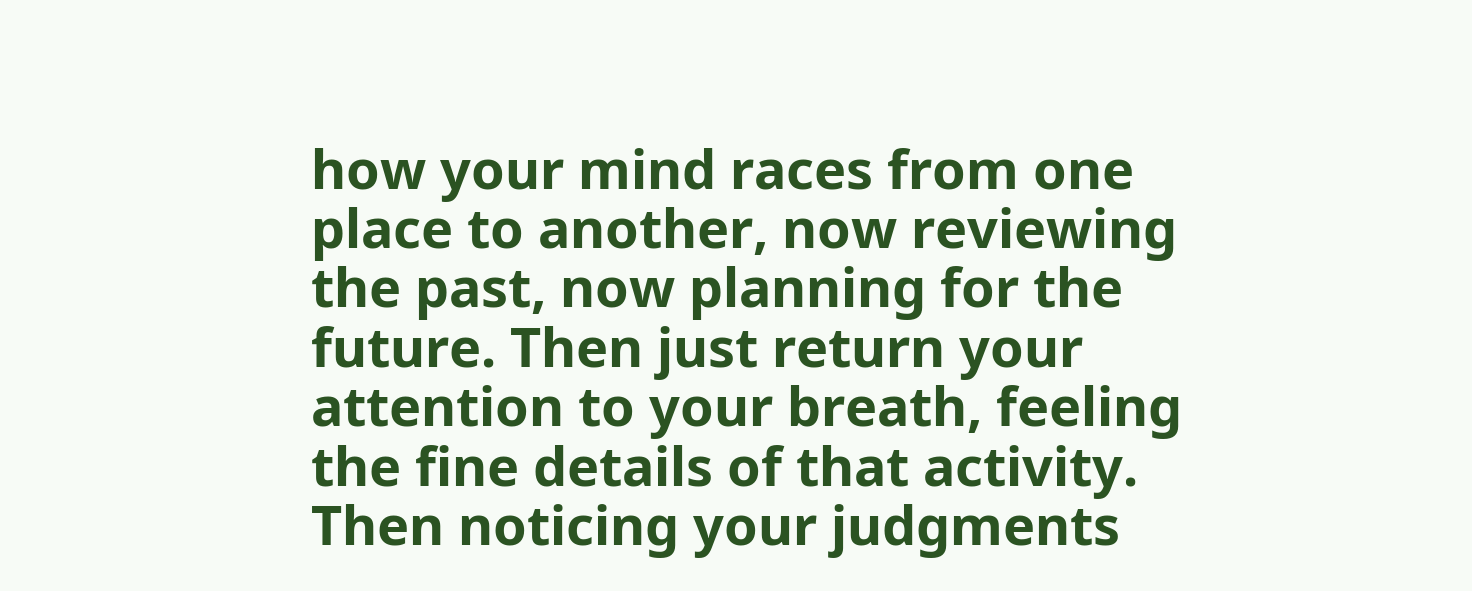how your mind races from one place to another, now reviewing the past, now planning for the future. Then just return your attention to your breath, feeling the fine details of that activity. Then noticing your judgments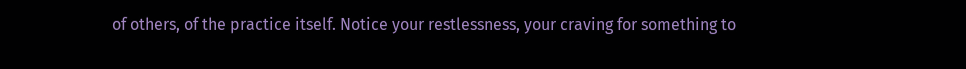of others, of the practice itself. Notice your restlessness, your craving for something to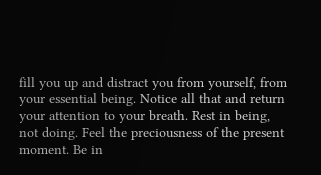fill you up and distract you from yourself, from your essential being. Notice all that and return your attention to your breath. Rest in being, not doing. Feel the preciousness of the present moment. Be in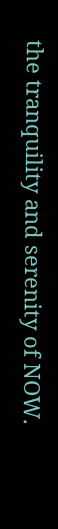the tranquility and serenity of NOW.